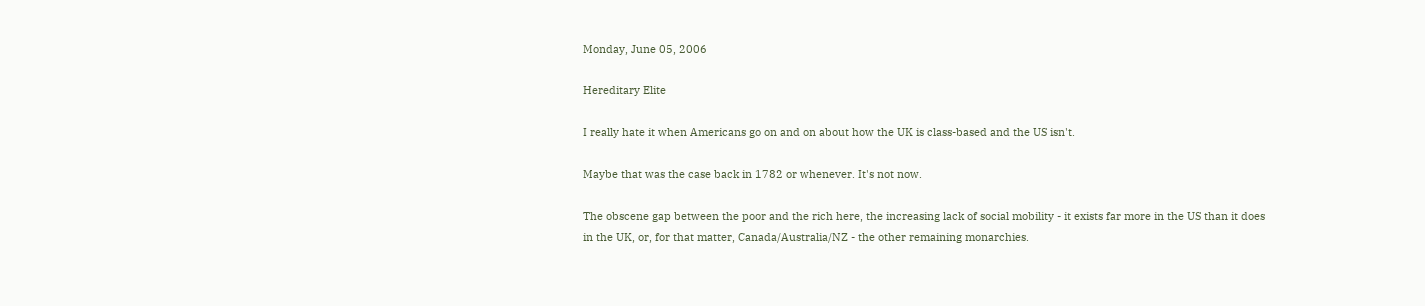Monday, June 05, 2006

Hereditary Elite

I really hate it when Americans go on and on about how the UK is class-based and the US isn't.

Maybe that was the case back in 1782 or whenever. It's not now.

The obscene gap between the poor and the rich here, the increasing lack of social mobility - it exists far more in the US than it does in the UK, or, for that matter, Canada/Australia/NZ - the other remaining monarchies.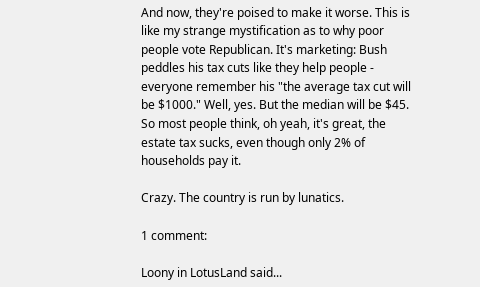And now, they're poised to make it worse. This is like my strange mystification as to why poor people vote Republican. It's marketing: Bush peddles his tax cuts like they help people - everyone remember his "the average tax cut will be $1000." Well, yes. But the median will be $45. So most people think, oh yeah, it's great, the estate tax sucks, even though only 2% of households pay it.

Crazy. The country is run by lunatics.

1 comment:

Loony in LotusLand said...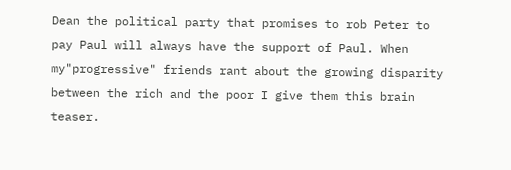Dean the political party that promises to rob Peter to pay Paul will always have the support of Paul. When my"progressive" friends rant about the growing disparity between the rich and the poor I give them this brain teaser.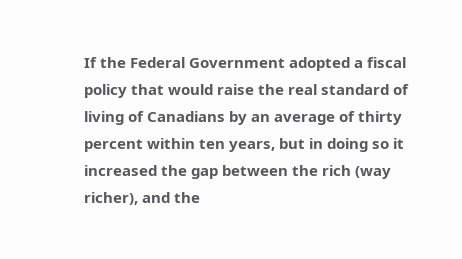If the Federal Government adopted a fiscal policy that would raise the real standard of living of Canadians by an average of thirty percent within ten years, but in doing so it increased the gap between the rich (way richer), and the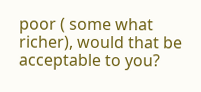poor ( some what richer), would that be acceptable to you?